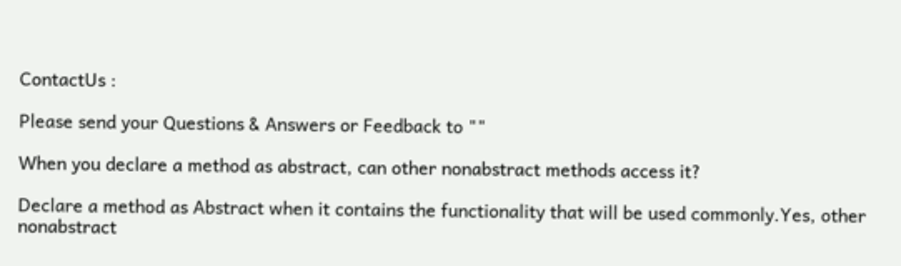ContactUs :

Please send your Questions & Answers or Feedback to ""

When you declare a method as abstract, can other nonabstract methods access it?

Declare a method as Abstract when it contains the functionality that will be used commonly.Yes, other nonabstract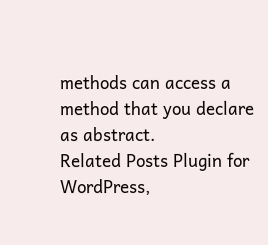methods can access a method that you declare as abstract.
Related Posts Plugin for WordPress,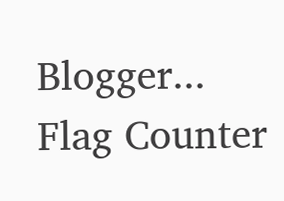Blogger...
Flag Counter